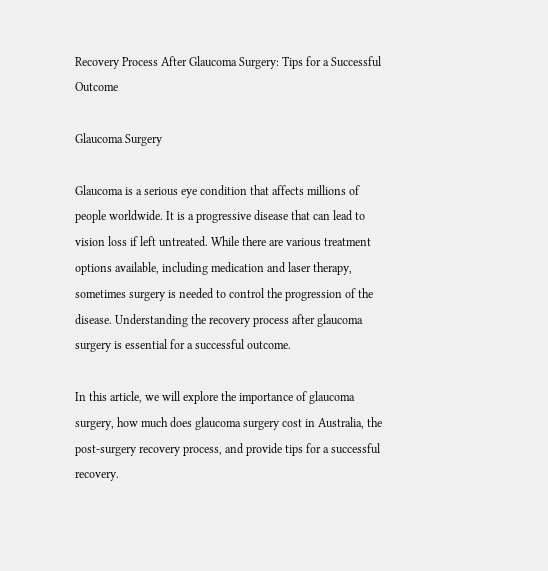Recovery Process After Glaucoma Surgery: Tips for a Successful Outcome

Glaucoma Surgery

Glaucoma is a serious eye condition that affects millions of people worldwide. It is a progressive disease that can lead to vision loss if left untreated. While there are various treatment options available, including medication and laser therapy, sometimes surgery is needed to control the progression of the disease. Understanding the recovery process after glaucoma surgery is essential for a successful outcome.

In this article, we will explore the importance of glaucoma surgery, how much does glaucoma surgery cost in Australia, the post-surgery recovery process, and provide tips for a successful recovery.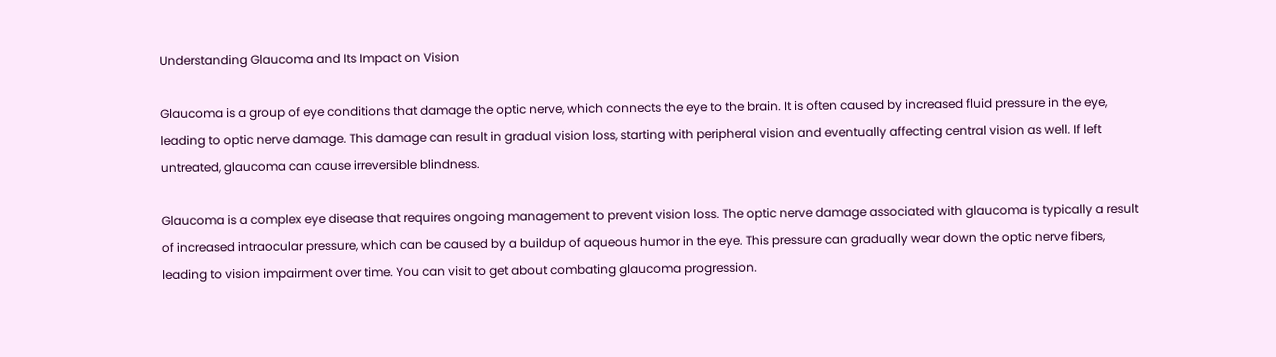Understanding Glaucoma and Its Impact on Vision

Glaucoma is a group of eye conditions that damage the optic nerve, which connects the eye to the brain. It is often caused by increased fluid pressure in the eye, leading to optic nerve damage. This damage can result in gradual vision loss, starting with peripheral vision and eventually affecting central vision as well. If left untreated, glaucoma can cause irreversible blindness.

Glaucoma is a complex eye disease that requires ongoing management to prevent vision loss. The optic nerve damage associated with glaucoma is typically a result of increased intraocular pressure, which can be caused by a buildup of aqueous humor in the eye. This pressure can gradually wear down the optic nerve fibers, leading to vision impairment over time. You can visit to get about combating glaucoma progression.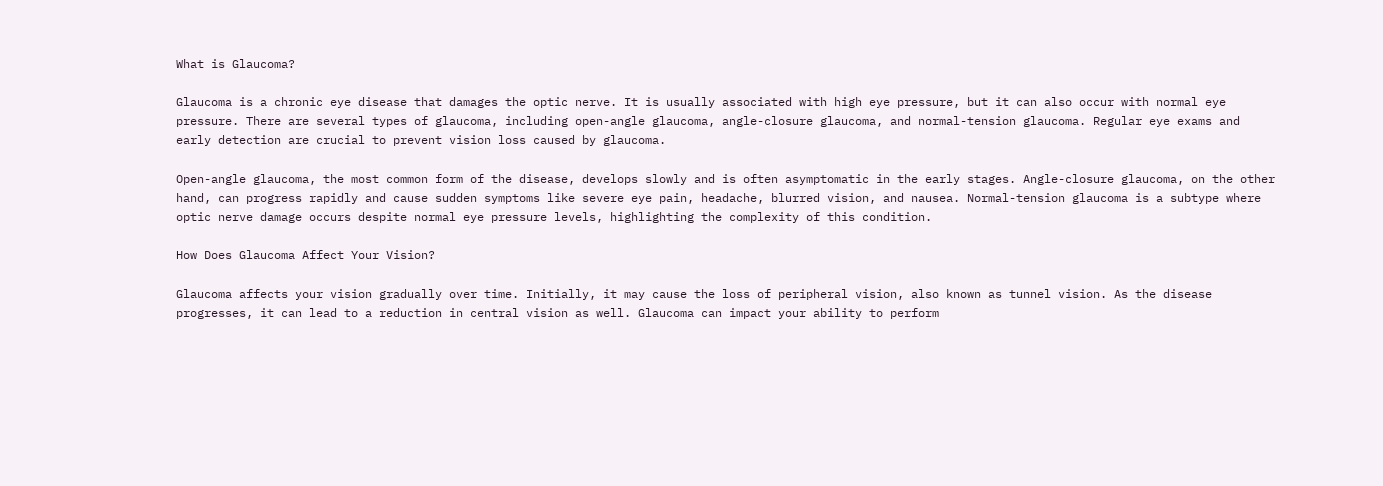What is Glaucoma?

Glaucoma is a chronic eye disease that damages the optic nerve. It is usually associated with high eye pressure, but it can also occur with normal eye pressure. There are several types of glaucoma, including open-angle glaucoma, angle-closure glaucoma, and normal-tension glaucoma. Regular eye exams and early detection are crucial to prevent vision loss caused by glaucoma.

Open-angle glaucoma, the most common form of the disease, develops slowly and is often asymptomatic in the early stages. Angle-closure glaucoma, on the other hand, can progress rapidly and cause sudden symptoms like severe eye pain, headache, blurred vision, and nausea. Normal-tension glaucoma is a subtype where optic nerve damage occurs despite normal eye pressure levels, highlighting the complexity of this condition.

How Does Glaucoma Affect Your Vision?

Glaucoma affects your vision gradually over time. Initially, it may cause the loss of peripheral vision, also known as tunnel vision. As the disease progresses, it can lead to a reduction in central vision as well. Glaucoma can impact your ability to perform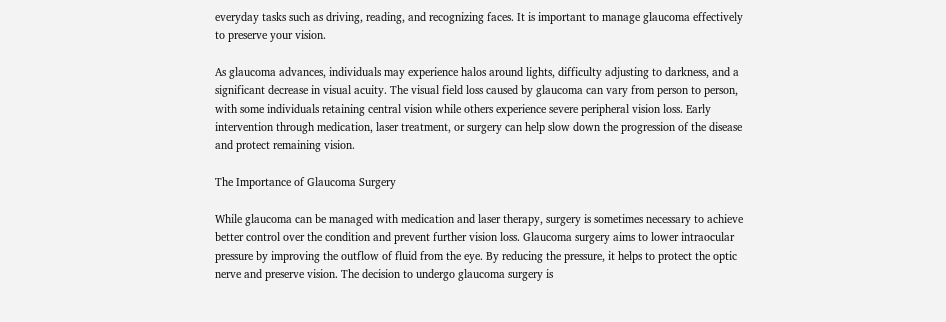everyday tasks such as driving, reading, and recognizing faces. It is important to manage glaucoma effectively to preserve your vision.

As glaucoma advances, individuals may experience halos around lights, difficulty adjusting to darkness, and a significant decrease in visual acuity. The visual field loss caused by glaucoma can vary from person to person, with some individuals retaining central vision while others experience severe peripheral vision loss. Early intervention through medication, laser treatment, or surgery can help slow down the progression of the disease and protect remaining vision.

The Importance of Glaucoma Surgery

While glaucoma can be managed with medication and laser therapy, surgery is sometimes necessary to achieve better control over the condition and prevent further vision loss. Glaucoma surgery aims to lower intraocular pressure by improving the outflow of fluid from the eye. By reducing the pressure, it helps to protect the optic nerve and preserve vision. The decision to undergo glaucoma surgery is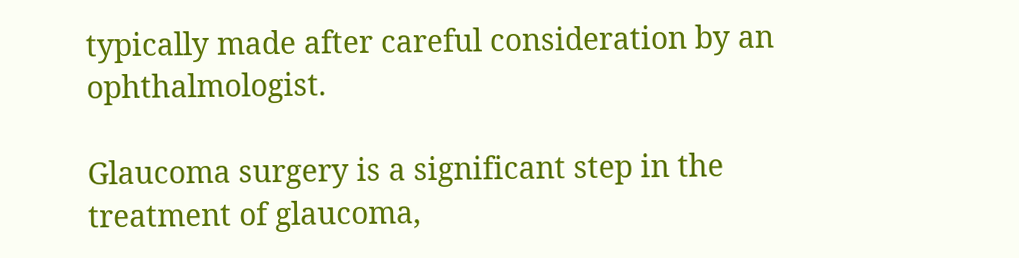typically made after careful consideration by an ophthalmologist.

Glaucoma surgery is a significant step in the treatment of glaucoma,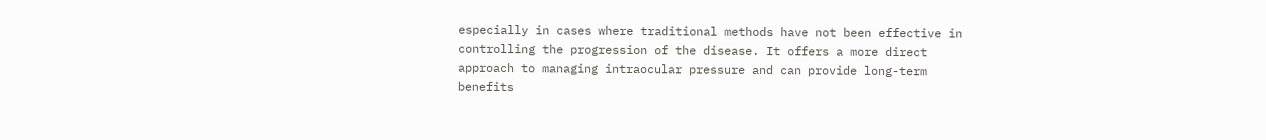especially in cases where traditional methods have not been effective in controlling the progression of the disease. It offers a more direct approach to managing intraocular pressure and can provide long-term benefits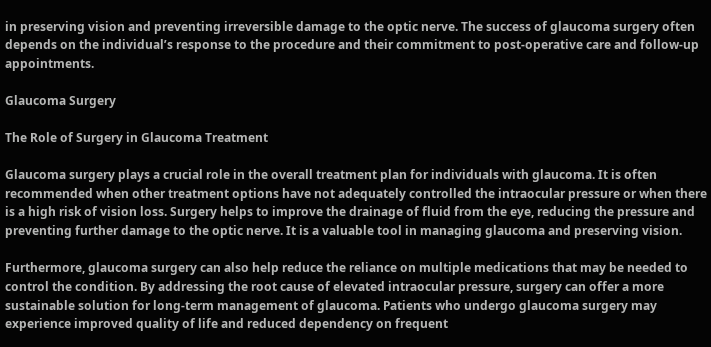in preserving vision and preventing irreversible damage to the optic nerve. The success of glaucoma surgery often depends on the individual’s response to the procedure and their commitment to post-operative care and follow-up appointments.

Glaucoma Surgery

The Role of Surgery in Glaucoma Treatment

Glaucoma surgery plays a crucial role in the overall treatment plan for individuals with glaucoma. It is often recommended when other treatment options have not adequately controlled the intraocular pressure or when there is a high risk of vision loss. Surgery helps to improve the drainage of fluid from the eye, reducing the pressure and preventing further damage to the optic nerve. It is a valuable tool in managing glaucoma and preserving vision.

Furthermore, glaucoma surgery can also help reduce the reliance on multiple medications that may be needed to control the condition. By addressing the root cause of elevated intraocular pressure, surgery can offer a more sustainable solution for long-term management of glaucoma. Patients who undergo glaucoma surgery may experience improved quality of life and reduced dependency on frequent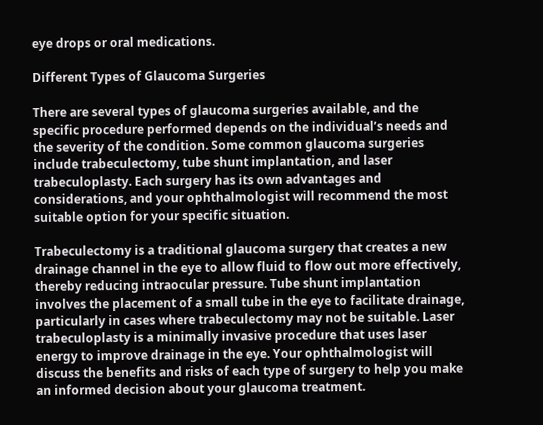eye drops or oral medications.

Different Types of Glaucoma Surgeries

There are several types of glaucoma surgeries available, and the specific procedure performed depends on the individual’s needs and the severity of the condition. Some common glaucoma surgeries include trabeculectomy, tube shunt implantation, and laser trabeculoplasty. Each surgery has its own advantages and considerations, and your ophthalmologist will recommend the most suitable option for your specific situation.

Trabeculectomy is a traditional glaucoma surgery that creates a new drainage channel in the eye to allow fluid to flow out more effectively, thereby reducing intraocular pressure. Tube shunt implantation involves the placement of a small tube in the eye to facilitate drainage, particularly in cases where trabeculectomy may not be suitable. Laser trabeculoplasty is a minimally invasive procedure that uses laser energy to improve drainage in the eye. Your ophthalmologist will discuss the benefits and risks of each type of surgery to help you make an informed decision about your glaucoma treatment.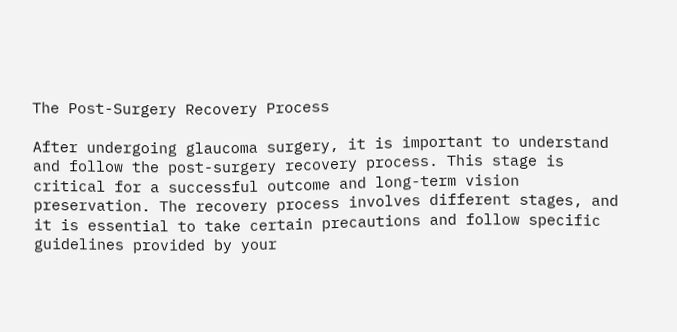The Post-Surgery Recovery Process

After undergoing glaucoma surgery, it is important to understand and follow the post-surgery recovery process. This stage is critical for a successful outcome and long-term vision preservation. The recovery process involves different stages, and it is essential to take certain precautions and follow specific guidelines provided by your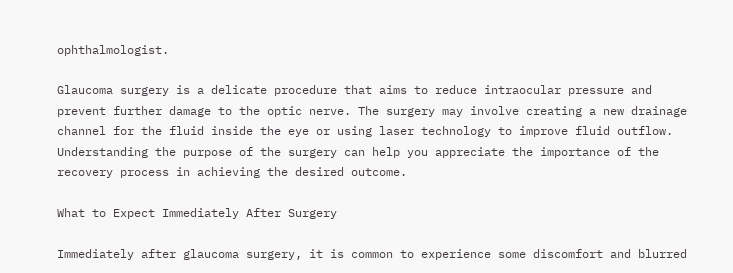ophthalmologist.

Glaucoma surgery is a delicate procedure that aims to reduce intraocular pressure and prevent further damage to the optic nerve. The surgery may involve creating a new drainage channel for the fluid inside the eye or using laser technology to improve fluid outflow. Understanding the purpose of the surgery can help you appreciate the importance of the recovery process in achieving the desired outcome.

What to Expect Immediately After Surgery

Immediately after glaucoma surgery, it is common to experience some discomfort and blurred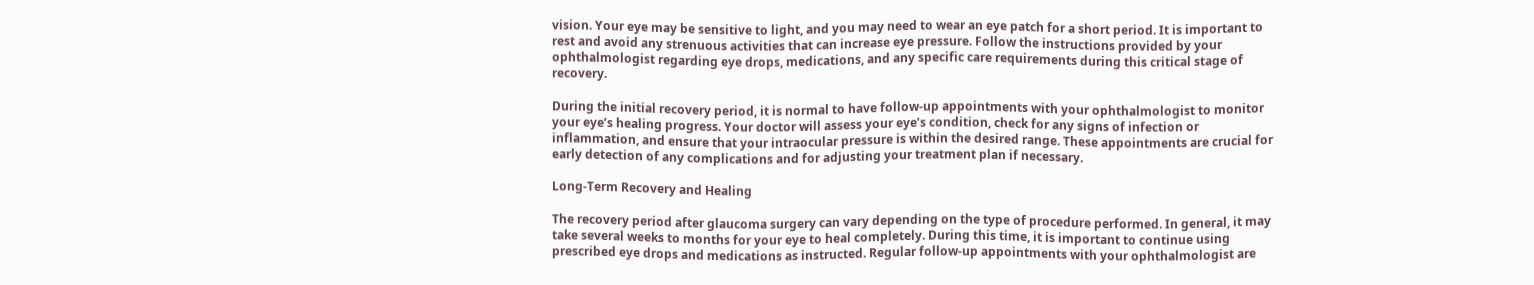vision. Your eye may be sensitive to light, and you may need to wear an eye patch for a short period. It is important to rest and avoid any strenuous activities that can increase eye pressure. Follow the instructions provided by your ophthalmologist regarding eye drops, medications, and any specific care requirements during this critical stage of recovery.

During the initial recovery period, it is normal to have follow-up appointments with your ophthalmologist to monitor your eye’s healing progress. Your doctor will assess your eye’s condition, check for any signs of infection or inflammation, and ensure that your intraocular pressure is within the desired range. These appointments are crucial for early detection of any complications and for adjusting your treatment plan if necessary.

Long-Term Recovery and Healing

The recovery period after glaucoma surgery can vary depending on the type of procedure performed. In general, it may take several weeks to months for your eye to heal completely. During this time, it is important to continue using prescribed eye drops and medications as instructed. Regular follow-up appointments with your ophthalmologist are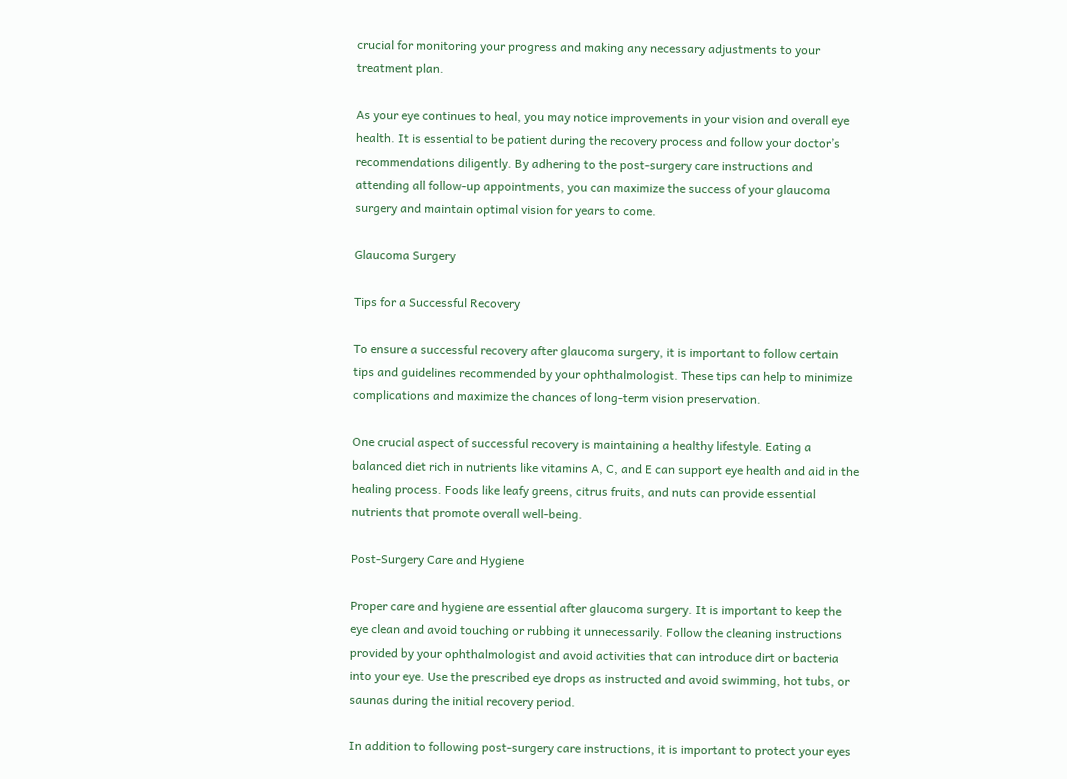crucial for monitoring your progress and making any necessary adjustments to your treatment plan.

As your eye continues to heal, you may notice improvements in your vision and overall eye health. It is essential to be patient during the recovery process and follow your doctor’s recommendations diligently. By adhering to the post-surgery care instructions and attending all follow-up appointments, you can maximize the success of your glaucoma surgery and maintain optimal vision for years to come.

Glaucoma Surgery

Tips for a Successful Recovery

To ensure a successful recovery after glaucoma surgery, it is important to follow certain tips and guidelines recommended by your ophthalmologist. These tips can help to minimize complications and maximize the chances of long-term vision preservation.

One crucial aspect of successful recovery is maintaining a healthy lifestyle. Eating a balanced diet rich in nutrients like vitamins A, C, and E can support eye health and aid in the healing process. Foods like leafy greens, citrus fruits, and nuts can provide essential nutrients that promote overall well-being.

Post-Surgery Care and Hygiene

Proper care and hygiene are essential after glaucoma surgery. It is important to keep the eye clean and avoid touching or rubbing it unnecessarily. Follow the cleaning instructions provided by your ophthalmologist and avoid activities that can introduce dirt or bacteria into your eye. Use the prescribed eye drops as instructed and avoid swimming, hot tubs, or saunas during the initial recovery period.

In addition to following post-surgery care instructions, it is important to protect your eyes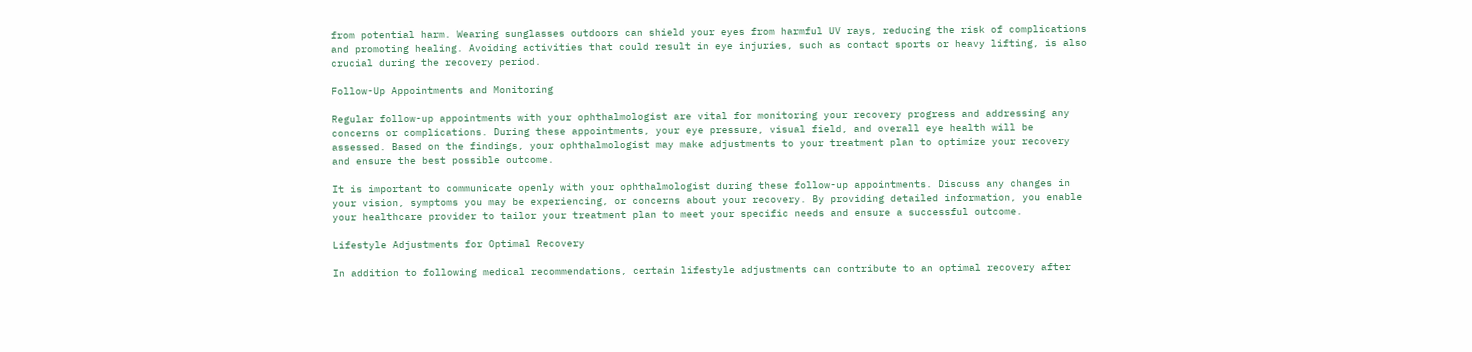from potential harm. Wearing sunglasses outdoors can shield your eyes from harmful UV rays, reducing the risk of complications and promoting healing. Avoiding activities that could result in eye injuries, such as contact sports or heavy lifting, is also crucial during the recovery period.

Follow-Up Appointments and Monitoring

Regular follow-up appointments with your ophthalmologist are vital for monitoring your recovery progress and addressing any concerns or complications. During these appointments, your eye pressure, visual field, and overall eye health will be assessed. Based on the findings, your ophthalmologist may make adjustments to your treatment plan to optimize your recovery and ensure the best possible outcome.

It is important to communicate openly with your ophthalmologist during these follow-up appointments. Discuss any changes in your vision, symptoms you may be experiencing, or concerns about your recovery. By providing detailed information, you enable your healthcare provider to tailor your treatment plan to meet your specific needs and ensure a successful outcome.

Lifestyle Adjustments for Optimal Recovery

In addition to following medical recommendations, certain lifestyle adjustments can contribute to an optimal recovery after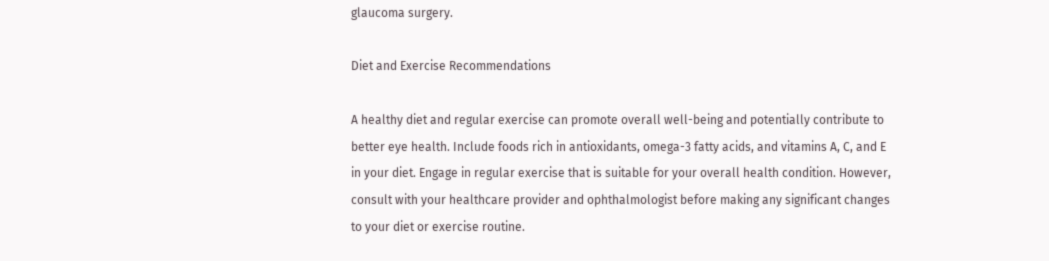glaucoma surgery.

Diet and Exercise Recommendations

A healthy diet and regular exercise can promote overall well-being and potentially contribute to better eye health. Include foods rich in antioxidants, omega-3 fatty acids, and vitamins A, C, and E in your diet. Engage in regular exercise that is suitable for your overall health condition. However, consult with your healthcare provider and ophthalmologist before making any significant changes to your diet or exercise routine.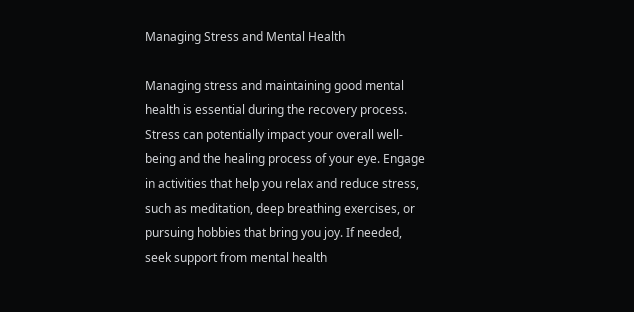Managing Stress and Mental Health

Managing stress and maintaining good mental health is essential during the recovery process. Stress can potentially impact your overall well-being and the healing process of your eye. Engage in activities that help you relax and reduce stress, such as meditation, deep breathing exercises, or pursuing hobbies that bring you joy. If needed, seek support from mental health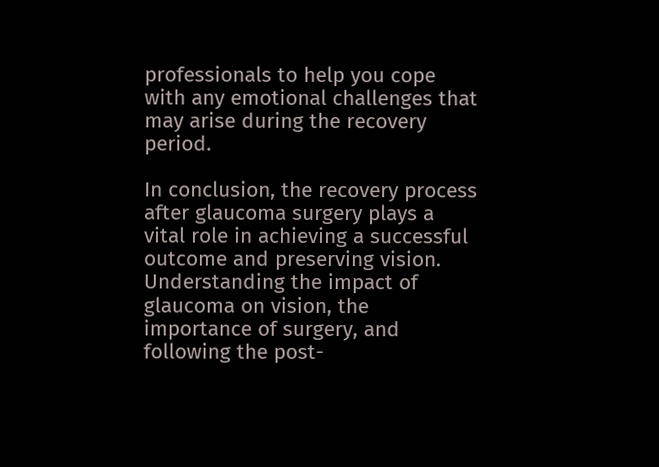professionals to help you cope with any emotional challenges that may arise during the recovery period.

In conclusion, the recovery process after glaucoma surgery plays a vital role in achieving a successful outcome and preserving vision. Understanding the impact of glaucoma on vision, the importance of surgery, and following the post-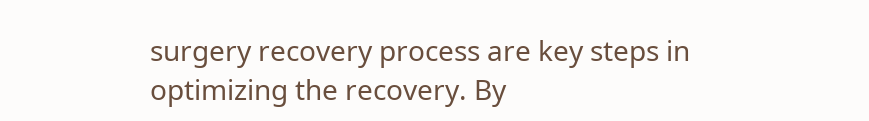surgery recovery process are key steps in optimizing the recovery. By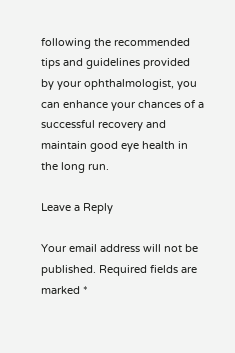following the recommended tips and guidelines provided by your ophthalmologist, you can enhance your chances of a successful recovery and maintain good eye health in the long run.

Leave a Reply

Your email address will not be published. Required fields are marked *